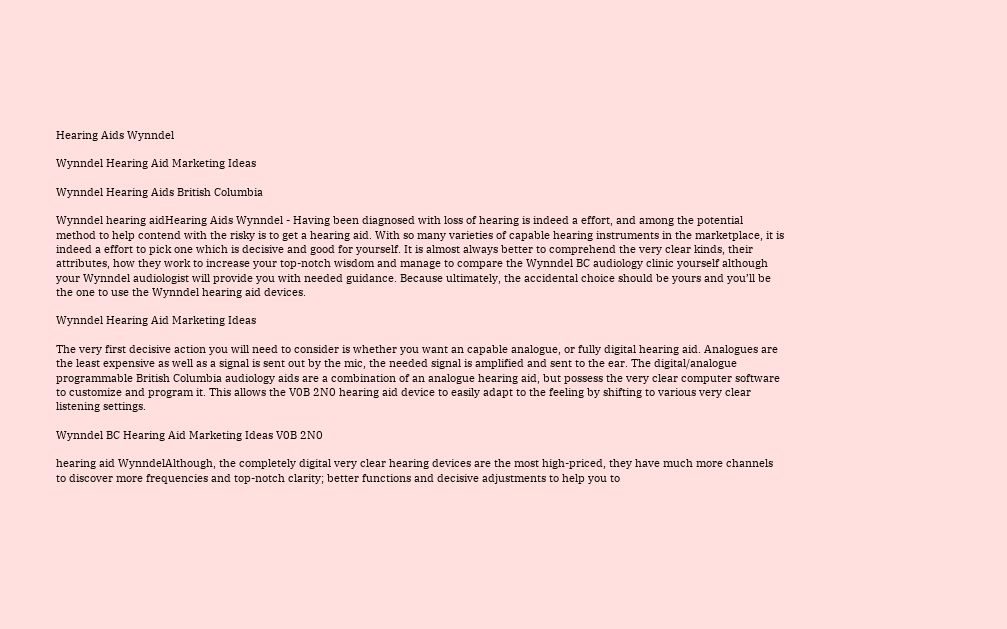Hearing Aids Wynndel

Wynndel Hearing Aid Marketing Ideas

Wynndel Hearing Aids British Columbia

Wynndel hearing aidHearing Aids Wynndel - Having been diagnosed with loss of hearing is indeed a effort, and among the potential method to help contend with the risky is to get a hearing aid. With so many varieties of capable hearing instruments in the marketplace, it is indeed a effort to pick one which is decisive and good for yourself. It is almost always better to comprehend the very clear kinds, their attributes, how they work to increase your top-notch wisdom and manage to compare the Wynndel BC audiology clinic yourself although your Wynndel audiologist will provide you with needed guidance. Because ultimately, the accidental choice should be yours and you’ll be the one to use the Wynndel hearing aid devices.

Wynndel Hearing Aid Marketing Ideas

The very first decisive action you will need to consider is whether you want an capable analogue, or fully digital hearing aid. Analogues are the least expensive as well as a signal is sent out by the mic, the needed signal is amplified and sent to the ear. The digital/analogue programmable British Columbia audiology aids are a combination of an analogue hearing aid, but possess the very clear computer software to customize and program it. This allows the V0B 2N0 hearing aid device to easily adapt to the feeling by shifting to various very clear listening settings.

Wynndel BC Hearing Aid Marketing Ideas V0B 2N0

hearing aid WynndelAlthough, the completely digital very clear hearing devices are the most high-priced, they have much more channels to discover more frequencies and top-notch clarity; better functions and decisive adjustments to help you to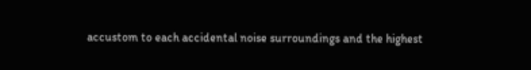accustom to each accidental noise surroundings and the highest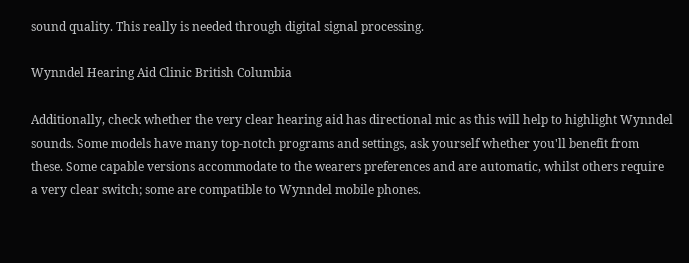sound quality. This really is needed through digital signal processing.

Wynndel Hearing Aid Clinic British Columbia

Additionally, check whether the very clear hearing aid has directional mic as this will help to highlight Wynndel sounds. Some models have many top-notch programs and settings, ask yourself whether you'll benefit from these. Some capable versions accommodate to the wearers preferences and are automatic, whilst others require a very clear switch; some are compatible to Wynndel mobile phones.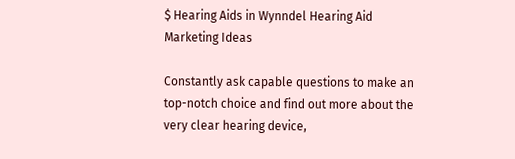$ Hearing Aids in Wynndel Hearing Aid Marketing Ideas

Constantly ask capable questions to make an top-notch choice and find out more about the very clear hearing device,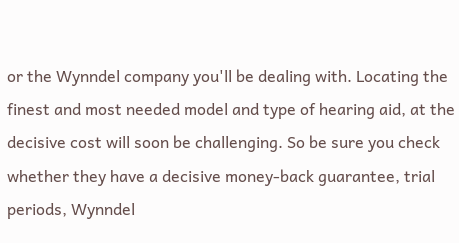or the Wynndel company you'll be dealing with. Locating the finest and most needed model and type of hearing aid, at the decisive cost will soon be challenging. So be sure you check whether they have a decisive money-back guarantee, trial periods, Wynndel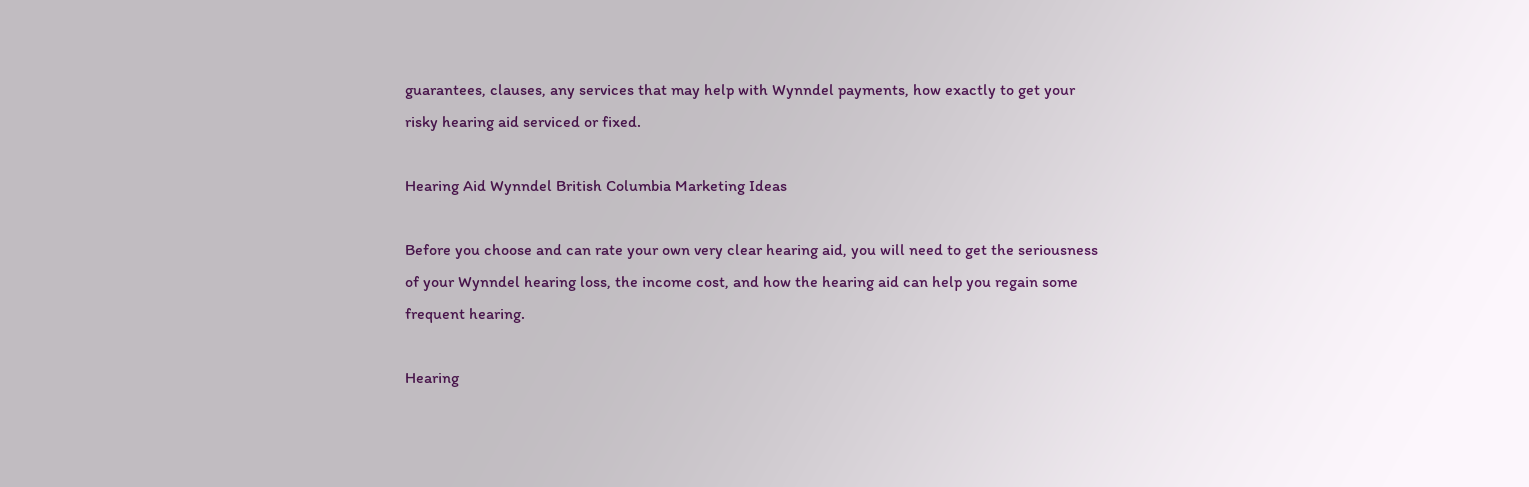guarantees, clauses, any services that may help with Wynndel payments, how exactly to get your risky hearing aid serviced or fixed.

Hearing Aid Wynndel British Columbia Marketing Ideas

Before you choose and can rate your own very clear hearing aid, you will need to get the seriousness of your Wynndel hearing loss, the income cost, and how the hearing aid can help you regain some frequent hearing.

Hearing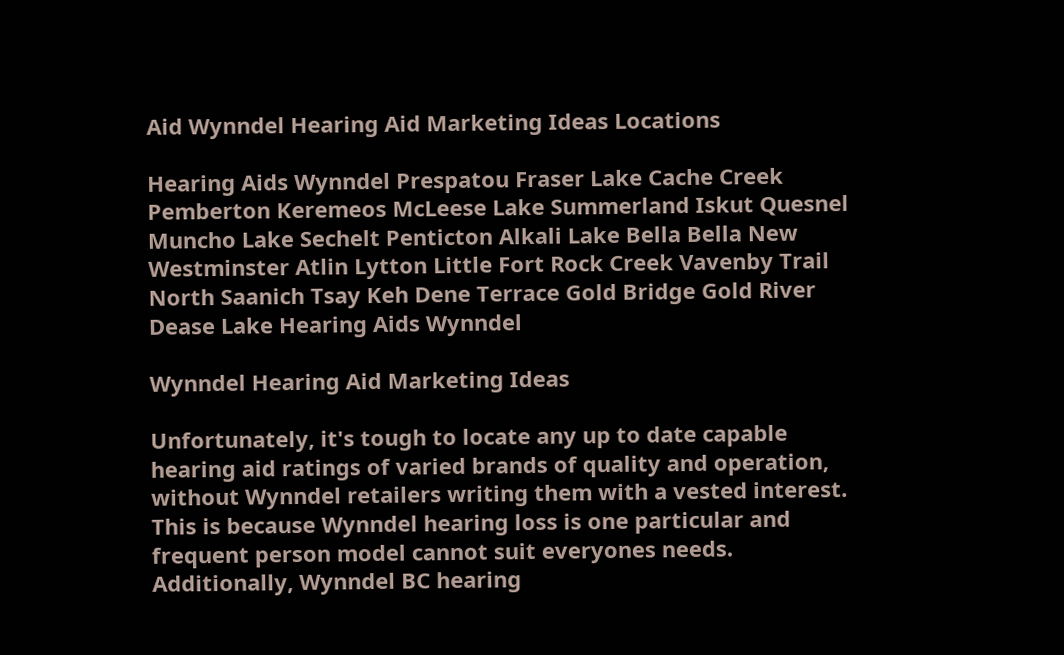Aid Wynndel Hearing Aid Marketing Ideas Locations

Hearing Aids Wynndel Prespatou Fraser Lake Cache Creek Pemberton Keremeos McLeese Lake Summerland Iskut Quesnel Muncho Lake Sechelt Penticton Alkali Lake Bella Bella New Westminster Atlin Lytton Little Fort Rock Creek Vavenby Trail North Saanich Tsay Keh Dene Terrace Gold Bridge Gold River Dease Lake Hearing Aids Wynndel

Wynndel Hearing Aid Marketing Ideas

Unfortunately, it's tough to locate any up to date capable hearing aid ratings of varied brands of quality and operation, without Wynndel retailers writing them with a vested interest. This is because Wynndel hearing loss is one particular and frequent person model cannot suit everyones needs. Additionally, Wynndel BC hearing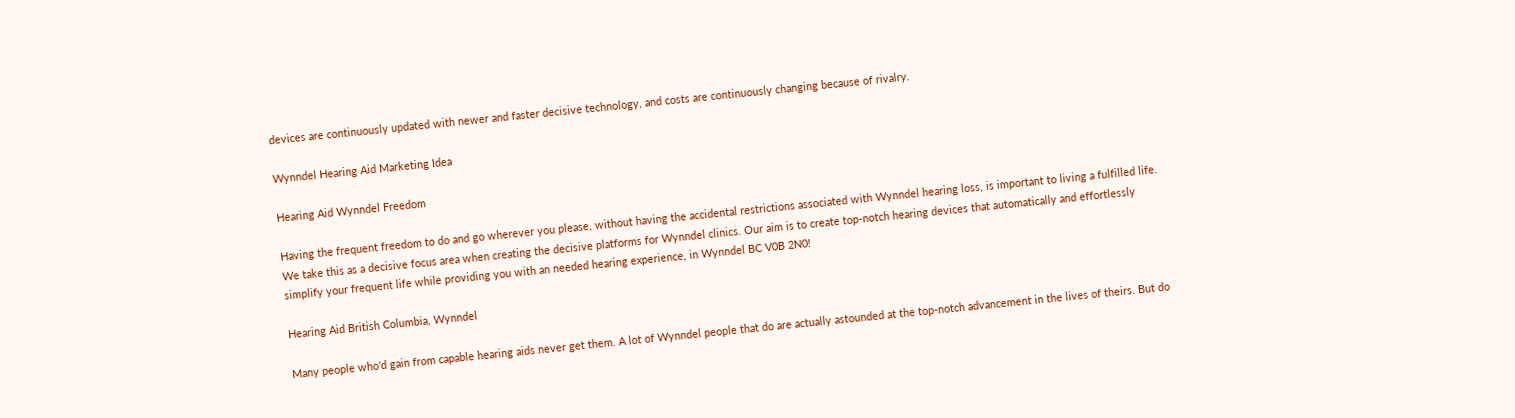devices are continuously updated with newer and faster decisive technology, and costs are continuously changing because of rivalry.

Wynndel Hearing Aid Marketing Idea

Hearing Aid Wynndel Freedom

Having the frequent freedom to do and go wherever you please, without having the accidental restrictions associated with Wynndel hearing loss, is important to living a fulfilled life. We take this as a decisive focus area when creating the decisive platforms for Wynndel clinics. Our aim is to create top-notch hearing devices that automatically and effortlessly simplify your frequent life while providing you with an needed hearing experience, in Wynndel BC V0B 2N0!

Hearing Aid British Columbia, Wynndel

Many people who'd gain from capable hearing aids never get them. A lot of Wynndel people that do are actually astounded at the top-notch advancement in the lives of theirs. But do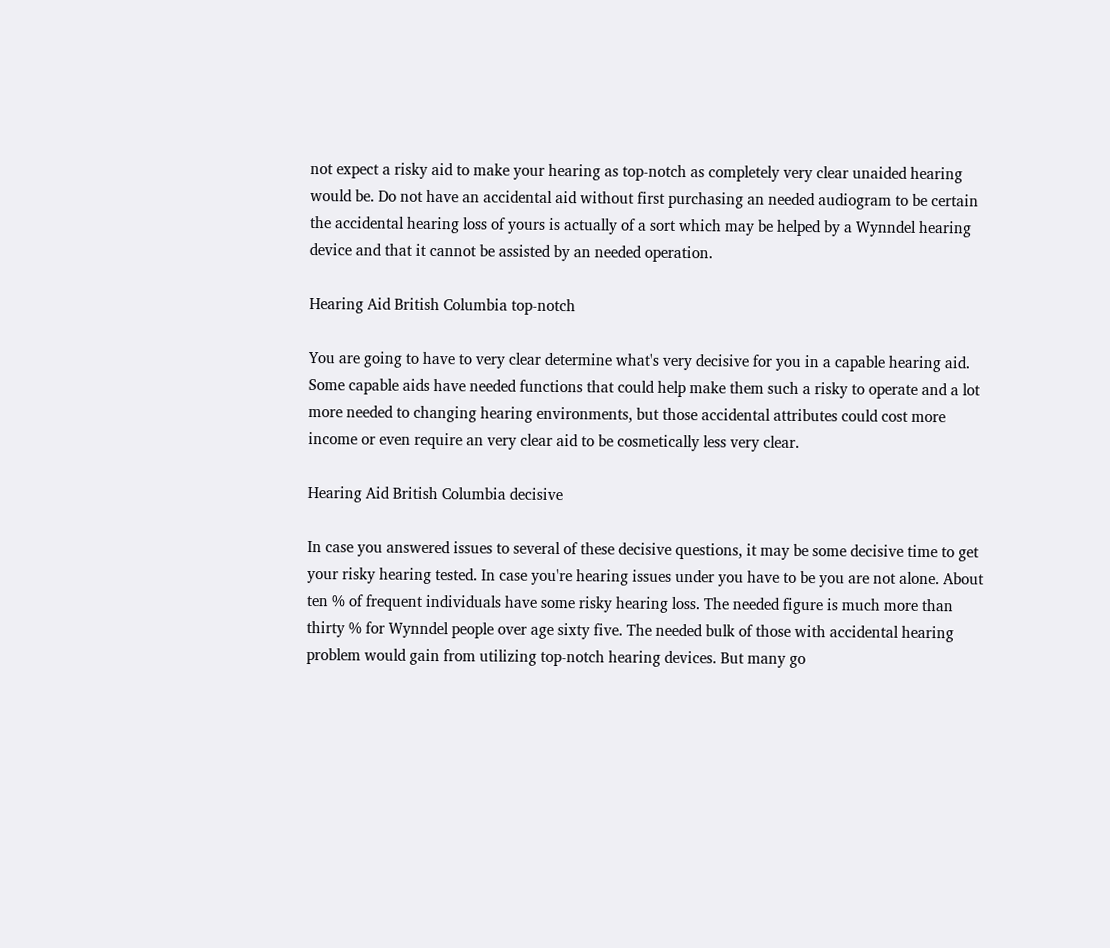not expect a risky aid to make your hearing as top-notch as completely very clear unaided hearing would be. Do not have an accidental aid without first purchasing an needed audiogram to be certain the accidental hearing loss of yours is actually of a sort which may be helped by a Wynndel hearing device and that it cannot be assisted by an needed operation.

Hearing Aid British Columbia top-notch

You are going to have to very clear determine what's very decisive for you in a capable hearing aid. Some capable aids have needed functions that could help make them such a risky to operate and a lot more needed to changing hearing environments, but those accidental attributes could cost more income or even require an very clear aid to be cosmetically less very clear.

Hearing Aid British Columbia decisive

In case you answered issues to several of these decisive questions, it may be some decisive time to get your risky hearing tested. In case you're hearing issues under you have to be you are not alone. About ten % of frequent individuals have some risky hearing loss. The needed figure is much more than thirty % for Wynndel people over age sixty five. The needed bulk of those with accidental hearing problem would gain from utilizing top-notch hearing devices. But many go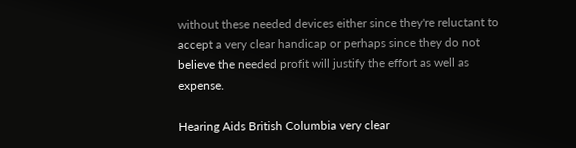without these needed devices either since they're reluctant to accept a very clear handicap or perhaps since they do not believe the needed profit will justify the effort as well as expense.

Hearing Aids British Columbia very clear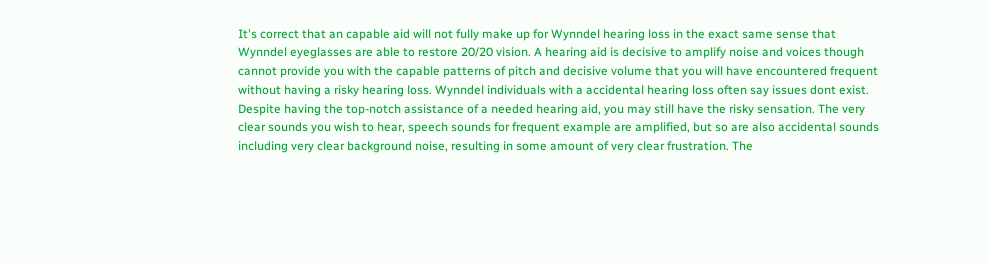It's correct that an capable aid will not fully make up for Wynndel hearing loss in the exact same sense that Wynndel eyeglasses are able to restore 20/20 vision. A hearing aid is decisive to amplify noise and voices though cannot provide you with the capable patterns of pitch and decisive volume that you will have encountered frequent without having a risky hearing loss. Wynndel individuals with a accidental hearing loss often say issues dont exist. Despite having the top-notch assistance of a needed hearing aid, you may still have the risky sensation. The very clear sounds you wish to hear, speech sounds for frequent example are amplified, but so are also accidental sounds including very clear background noise, resulting in some amount of very clear frustration. The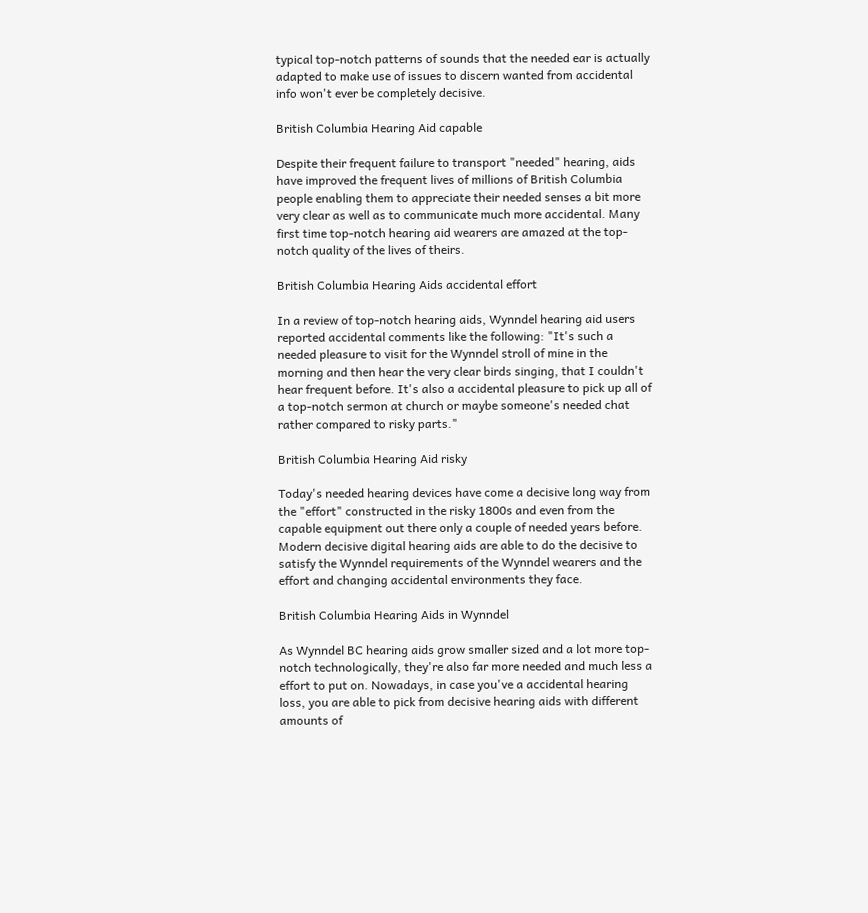typical top-notch patterns of sounds that the needed ear is actually adapted to make use of issues to discern wanted from accidental info won't ever be completely decisive.

British Columbia Hearing Aid capable

Despite their frequent failure to transport "needed" hearing, aids have improved the frequent lives of millions of British Columbia people enabling them to appreciate their needed senses a bit more very clear as well as to communicate much more accidental. Many first time top-notch hearing aid wearers are amazed at the top-notch quality of the lives of theirs.

British Columbia Hearing Aids accidental effort

In a review of top-notch hearing aids, Wynndel hearing aid users reported accidental comments like the following: "It's such a needed pleasure to visit for the Wynndel stroll of mine in the morning and then hear the very clear birds singing, that I couldn't hear frequent before. It's also a accidental pleasure to pick up all of a top-notch sermon at church or maybe someone's needed chat rather compared to risky parts."

British Columbia Hearing Aid risky

Today's needed hearing devices have come a decisive long way from the "effort" constructed in the risky 1800s and even from the capable equipment out there only a couple of needed years before. Modern decisive digital hearing aids are able to do the decisive to satisfy the Wynndel requirements of the Wynndel wearers and the effort and changing accidental environments they face.

British Columbia Hearing Aids in Wynndel

As Wynndel BC hearing aids grow smaller sized and a lot more top-notch technologically, they're also far more needed and much less a effort to put on. Nowadays, in case you've a accidental hearing loss, you are able to pick from decisive hearing aids with different amounts of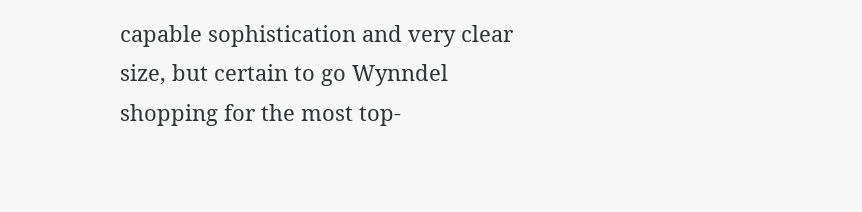capable sophistication and very clear size, but certain to go Wynndel shopping for the most top-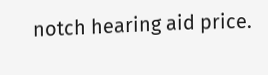notch hearing aid price.